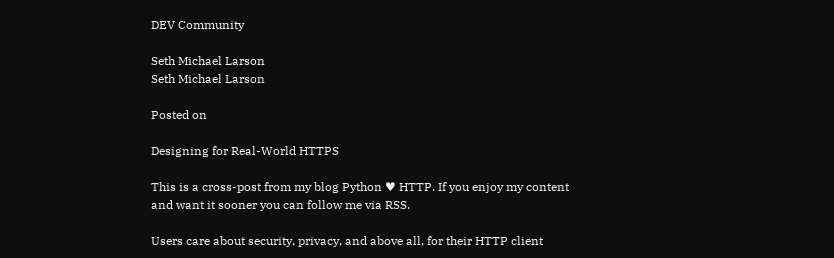DEV Community

Seth Michael Larson
Seth Michael Larson

Posted on

Designing for Real-World HTTPS

This is a cross-post from my blog Python ♥ HTTP. If you enjoy my content and want it sooner you can follow me via RSS.

Users care about security, privacy, and above all, for their HTTP client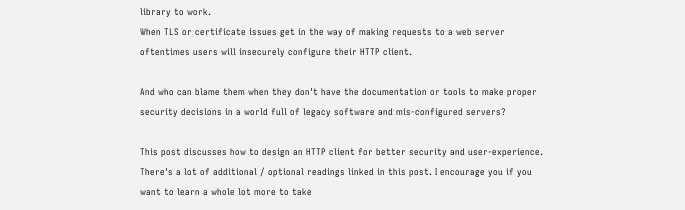library to work.
When TLS or certificate issues get in the way of making requests to a web server
oftentimes users will insecurely configure their HTTP client.

And who can blame them when they don't have the documentation or tools to make proper
security decisions in a world full of legacy software and mis-configured servers?

This post discusses how to design an HTTP client for better security and user-experience.
There's a lot of additional / optional readings linked in this post. I encourage you if you
want to learn a whole lot more to take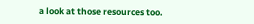a look at those resources too.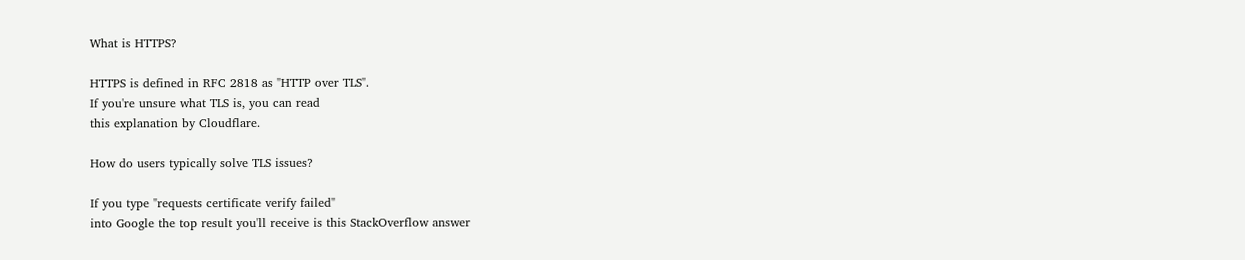What is HTTPS?

HTTPS is defined in RFC 2818 as "HTTP over TLS".
If you're unsure what TLS is, you can read
this explanation by Cloudflare.

How do users typically solve TLS issues?

If you type "requests certificate verify failed"
into Google the top result you'll receive is this StackOverflow answer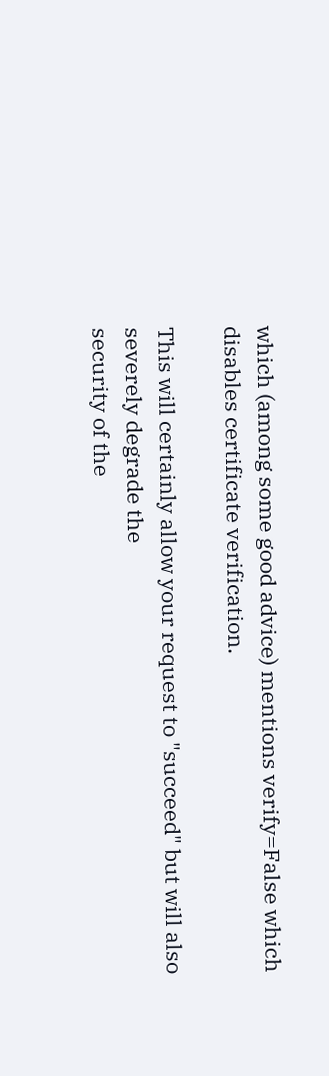which (among some good advice) mentions verify=False which disables certificate verification.

This will certainly allow your request to "succeed" but will also severely degrade the
security of the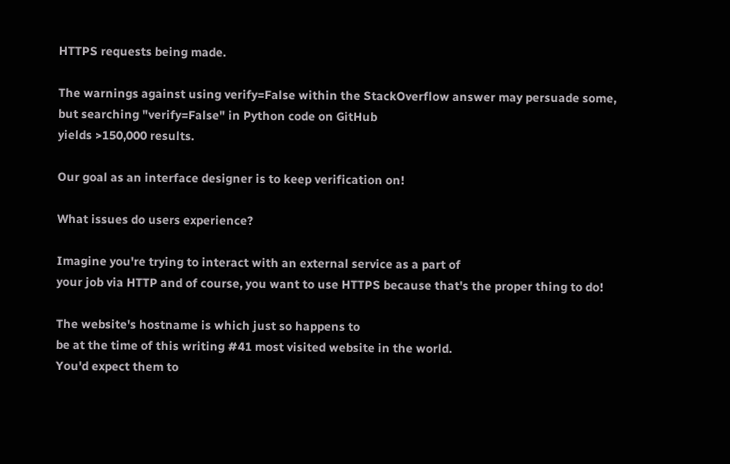HTTPS requests being made.

The warnings against using verify=False within the StackOverflow answer may persuade some,
but searching "verify=False" in Python code on GitHub
yields >150,000 results.

Our goal as an interface designer is to keep verification on!

What issues do users experience?

Imagine you're trying to interact with an external service as a part of
your job via HTTP and of course, you want to use HTTPS because that's the proper thing to do!

The website's hostname is which just so happens to
be at the time of this writing #41 most visited website in the world.
You'd expect them to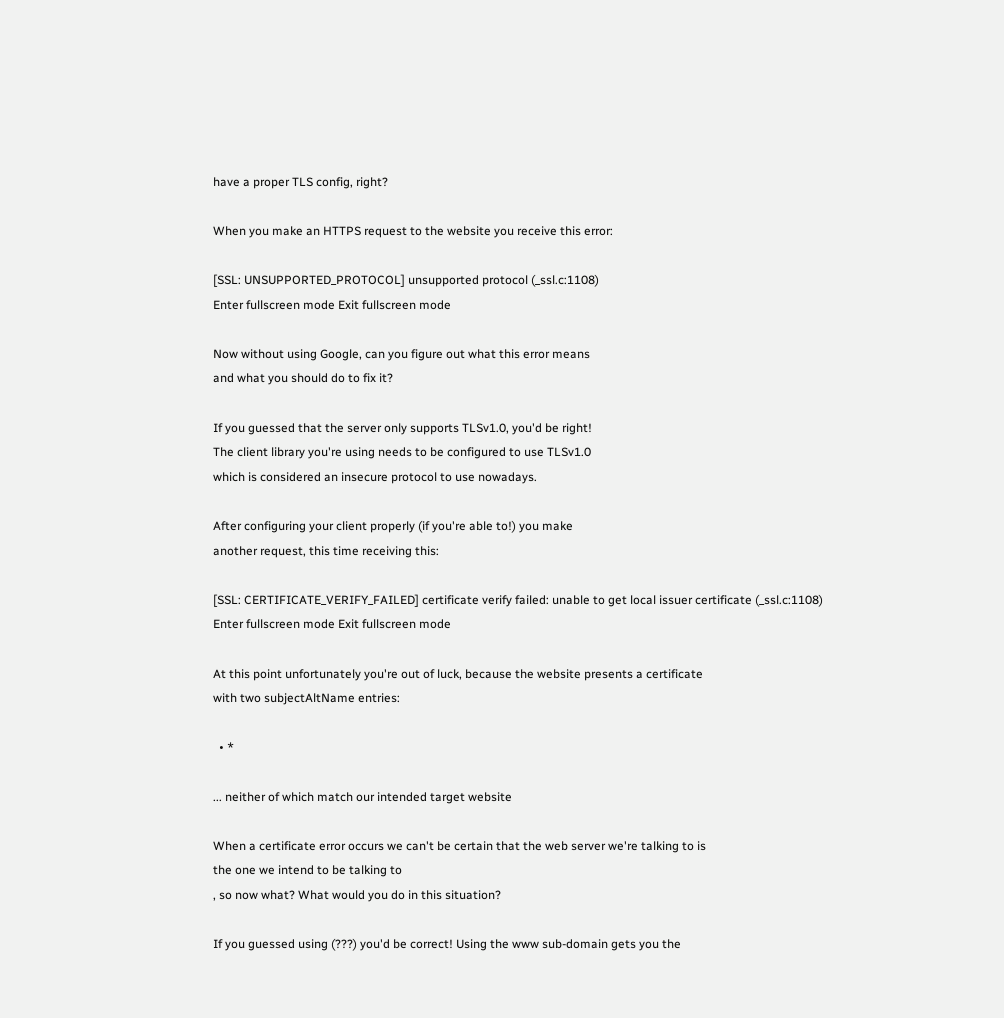have a proper TLS config, right?

When you make an HTTPS request to the website you receive this error:

[SSL: UNSUPPORTED_PROTOCOL] unsupported protocol (_ssl.c:1108)
Enter fullscreen mode Exit fullscreen mode

Now without using Google, can you figure out what this error means
and what you should do to fix it?

If you guessed that the server only supports TLSv1.0, you'd be right!
The client library you're using needs to be configured to use TLSv1.0
which is considered an insecure protocol to use nowadays.

After configuring your client properly (if you're able to!) you make
another request, this time receiving this:

[SSL: CERTIFICATE_VERIFY_FAILED] certificate verify failed: unable to get local issuer certificate (_ssl.c:1108)
Enter fullscreen mode Exit fullscreen mode

At this point unfortunately you're out of luck, because the website presents a certificate
with two subjectAltName entries:

  • *

... neither of which match our intended target website

When a certificate error occurs we can't be certain that the web server we're talking to is
the one we intend to be talking to
, so now what? What would you do in this situation?

If you guessed using (???) you'd be correct! Using the www sub-domain gets you the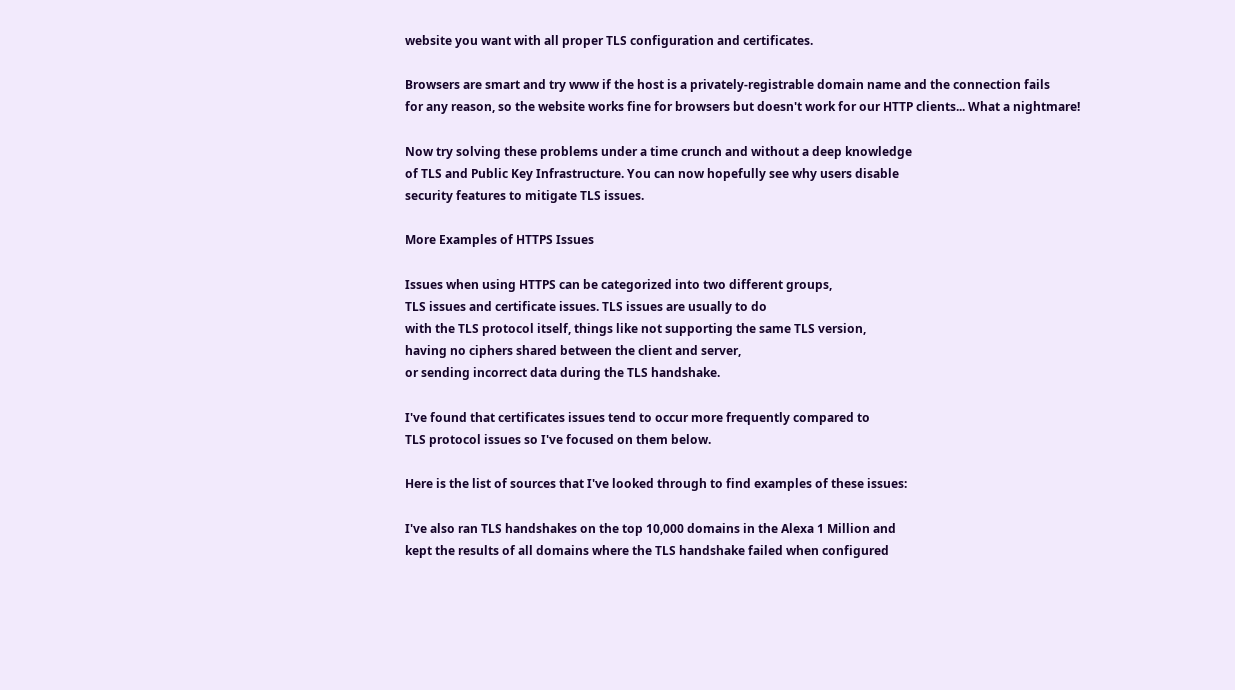website you want with all proper TLS configuration and certificates.

Browsers are smart and try www if the host is a privately-registrable domain name and the connection fails
for any reason, so the website works fine for browsers but doesn't work for our HTTP clients... What a nightmare!

Now try solving these problems under a time crunch and without a deep knowledge
of TLS and Public Key Infrastructure. You can now hopefully see why users disable
security features to mitigate TLS issues.

More Examples of HTTPS Issues

Issues when using HTTPS can be categorized into two different groups,
TLS issues and certificate issues. TLS issues are usually to do
with the TLS protocol itself, things like not supporting the same TLS version,
having no ciphers shared between the client and server,
or sending incorrect data during the TLS handshake.

I've found that certificates issues tend to occur more frequently compared to
TLS protocol issues so I've focused on them below.

Here is the list of sources that I've looked through to find examples of these issues:

I've also ran TLS handshakes on the top 10,000 domains in the Alexa 1 Million and
kept the results of all domains where the TLS handshake failed when configured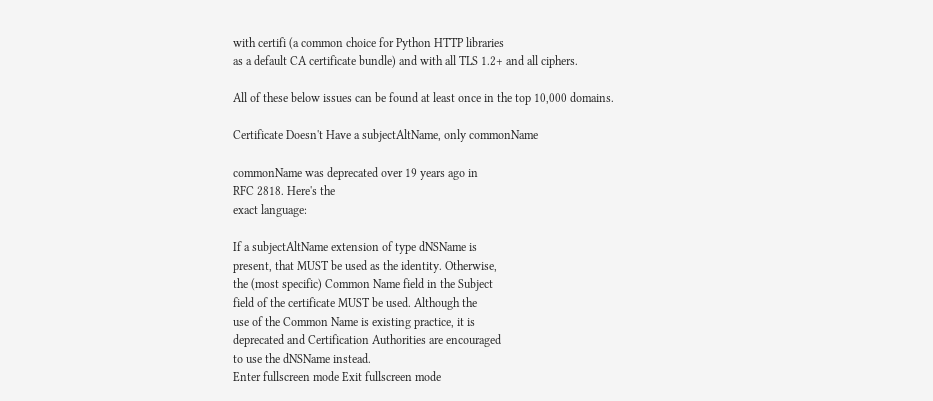with certifi (a common choice for Python HTTP libraries
as a default CA certificate bundle) and with all TLS 1.2+ and all ciphers.

All of these below issues can be found at least once in the top 10,000 domains.

Certificate Doesn't Have a subjectAltName, only commonName

commonName was deprecated over 19 years ago in
RFC 2818. Here's the
exact language:

If a subjectAltName extension of type dNSName is
present, that MUST be used as the identity. Otherwise,
the (most specific) Common Name field in the Subject
field of the certificate MUST be used. Although the
use of the Common Name is existing practice, it is
deprecated and Certification Authorities are encouraged
to use the dNSName instead.
Enter fullscreen mode Exit fullscreen mode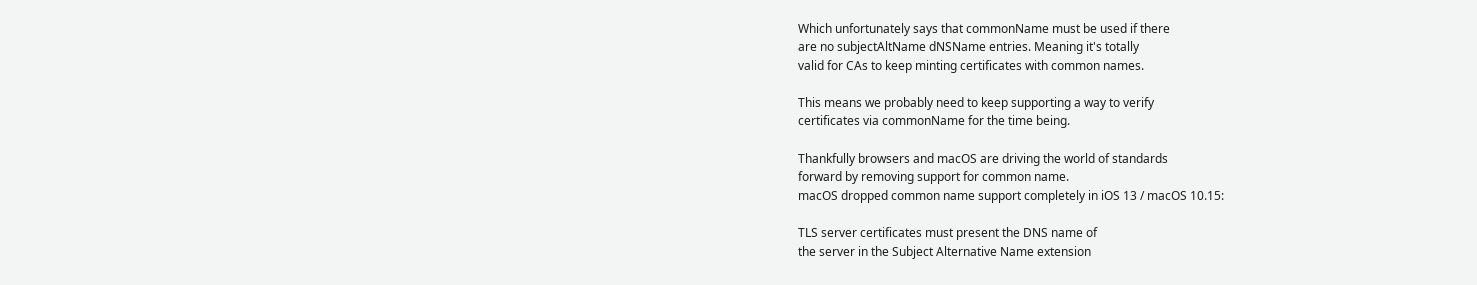Which unfortunately says that commonName must be used if there
are no subjectAltName dNSName entries. Meaning it's totally
valid for CAs to keep minting certificates with common names.

This means we probably need to keep supporting a way to verify
certificates via commonName for the time being.

Thankfully browsers and macOS are driving the world of standards
forward by removing support for common name.
macOS dropped common name support completely in iOS 13 / macOS 10.15:

TLS server certificates must present the DNS name of
the server in the Subject Alternative Name extension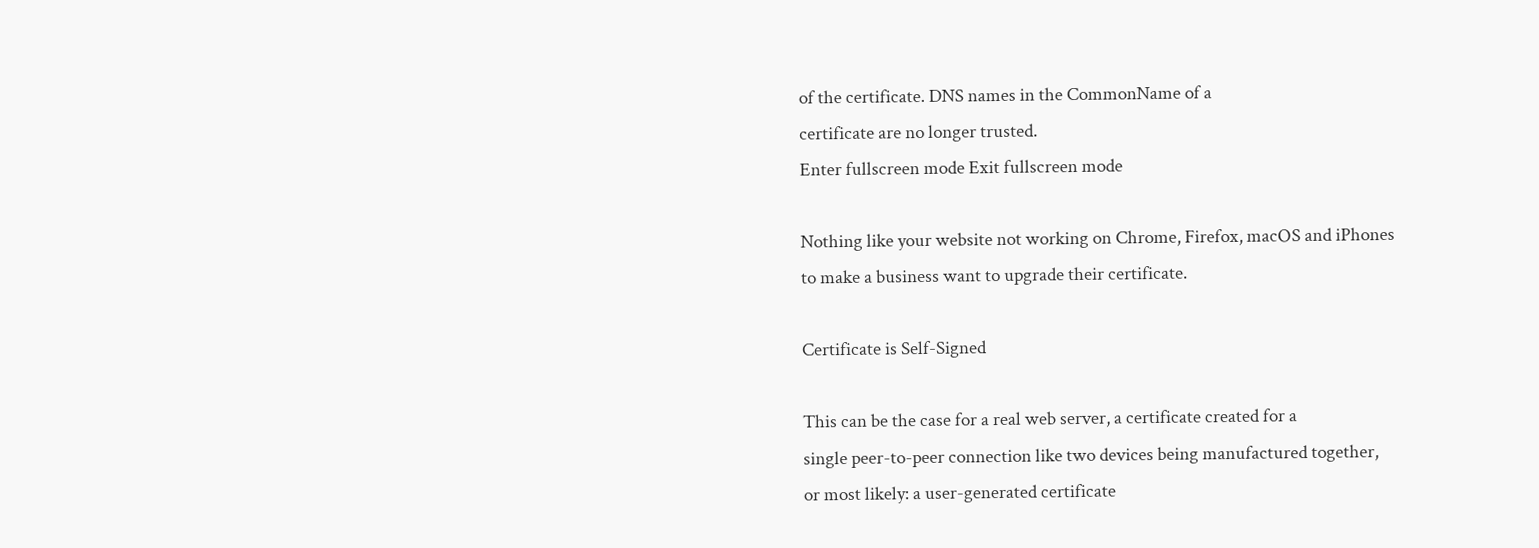of the certificate. DNS names in the CommonName of a
certificate are no longer trusted.
Enter fullscreen mode Exit fullscreen mode

Nothing like your website not working on Chrome, Firefox, macOS and iPhones
to make a business want to upgrade their certificate.

Certificate is Self-Signed

This can be the case for a real web server, a certificate created for a
single peer-to-peer connection like two devices being manufactured together,
or most likely: a user-generated certificate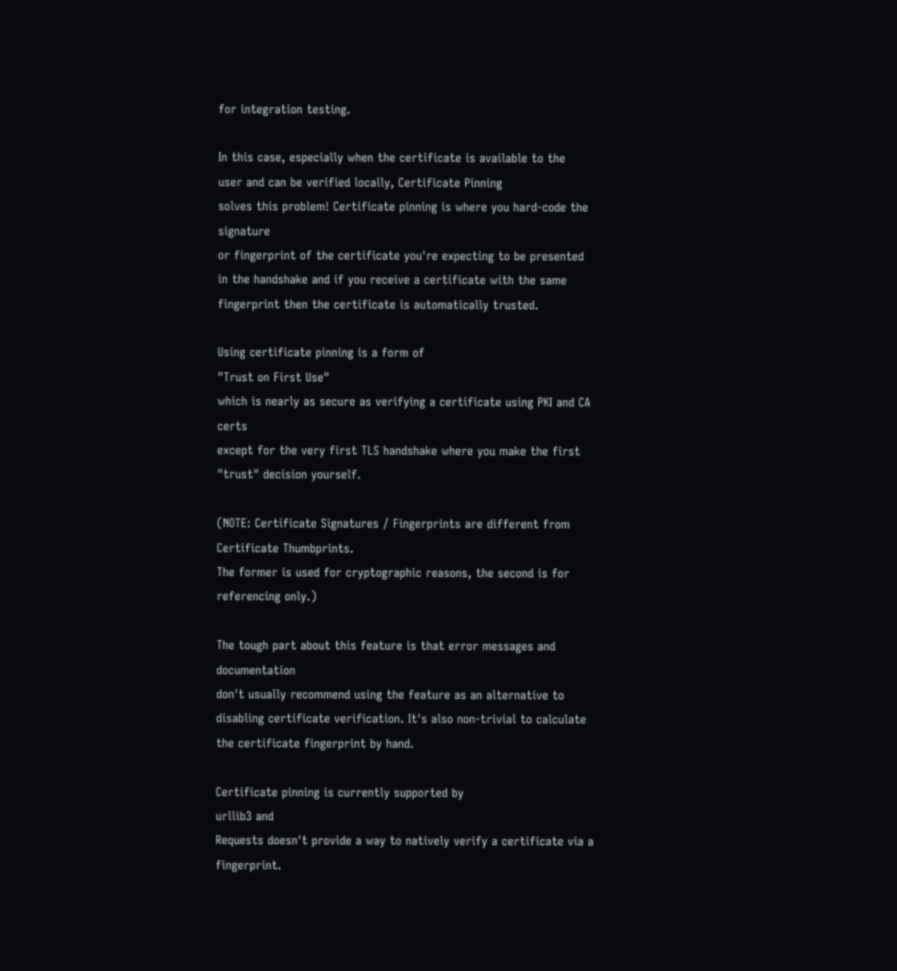for integration testing.

In this case, especially when the certificate is available to the
user and can be verified locally, Certificate Pinning
solves this problem! Certificate pinning is where you hard-code the signature
or fingerprint of the certificate you're expecting to be presented
in the handshake and if you receive a certificate with the same
fingerprint then the certificate is automatically trusted.

Using certificate pinning is a form of
"Trust on First Use"
which is nearly as secure as verifying a certificate using PKI and CA certs
except for the very first TLS handshake where you make the first "trust" decision yourself.

(NOTE: Certificate Signatures / Fingerprints are different from Certificate Thumbprints.
The former is used for cryptographic reasons, the second is for referencing only.)

The tough part about this feature is that error messages and documentation
don't usually recommend using the feature as an alternative to
disabling certificate verification. It's also non-trivial to calculate
the certificate fingerprint by hand.

Certificate pinning is currently supported by
urllib3 and
Requests doesn't provide a way to natively verify a certificate via a fingerprint.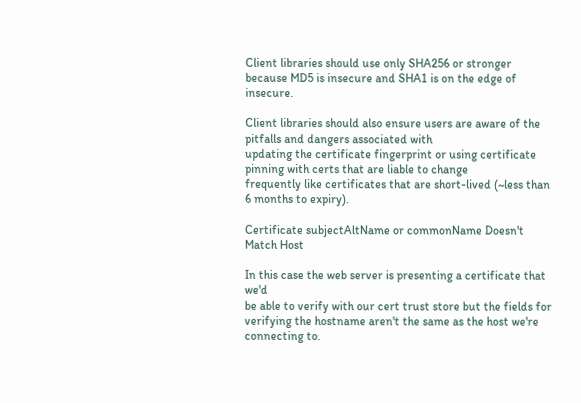Client libraries should use only SHA256 or stronger because MD5 is insecure and SHA1 is on the edge of insecure.

Client libraries should also ensure users are aware of the pitfalls and dangers associated with
updating the certificate fingerprint or using certificate pinning with certs that are liable to change
frequently like certificates that are short-lived (~less than 6 months to expiry).

Certificate subjectAltName or commonName Doesn't Match Host

In this case the web server is presenting a certificate that we'd
be able to verify with our cert trust store but the fields for
verifying the hostname aren't the same as the host we're connecting to.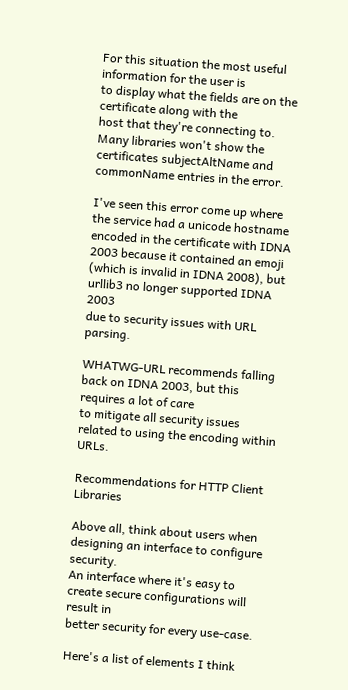For this situation the most useful information for the user is
to display what the fields are on the certificate along with the
host that they're connecting to. Many libraries won't show the
certificates subjectAltName and commonName entries in the error.

I've seen this error come up where the service had a unicode hostname
encoded in the certificate with IDNA 2003 because it contained an emoji
(which is invalid in IDNA 2008), but urllib3 no longer supported IDNA 2003
due to security issues with URL parsing.

WHATWG-URL recommends falling back on IDNA 2003, but this requires a lot of care
to mitigate all security issues related to using the encoding within URLs.

Recommendations for HTTP Client Libraries

Above all, think about users when designing an interface to configure security.
An interface where it's easy to create secure configurations will result in
better security for every use-case.

Here's a list of elements I think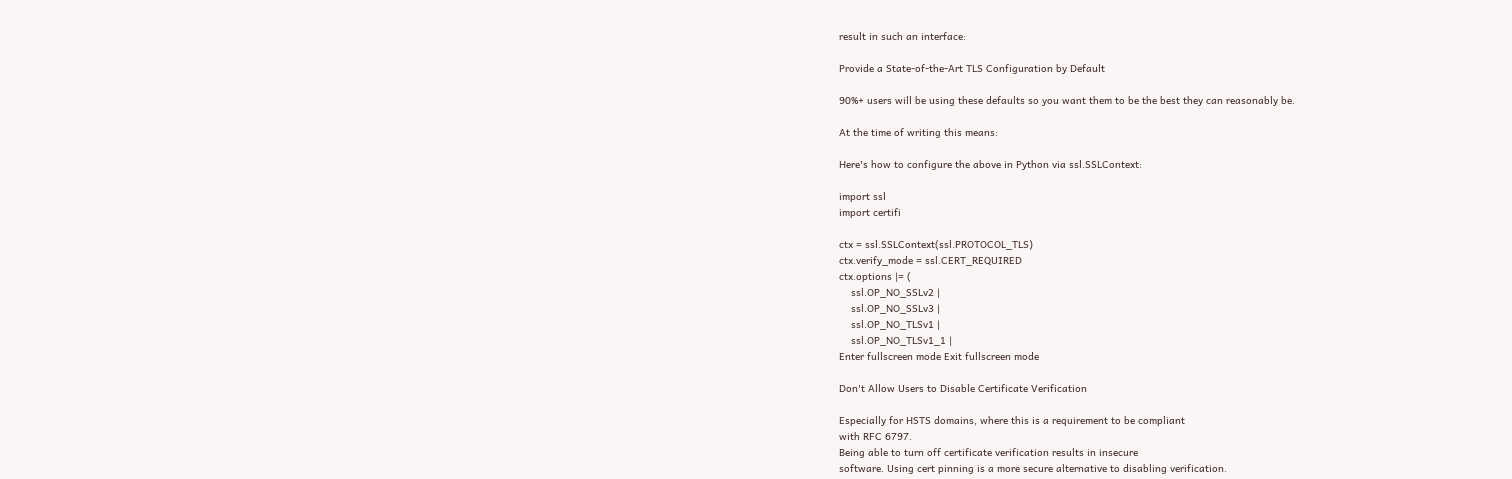result in such an interface:

Provide a State-of-the-Art TLS Configuration by Default

90%+ users will be using these defaults so you want them to be the best they can reasonably be.

At the time of writing this means:

Here's how to configure the above in Python via ssl.SSLContext:

import ssl
import certifi

ctx = ssl.SSLContext(ssl.PROTOCOL_TLS)
ctx.verify_mode = ssl.CERT_REQUIRED
ctx.options |= (
    ssl.OP_NO_SSLv2 |
    ssl.OP_NO_SSLv3 |
    ssl.OP_NO_TLSv1 |
    ssl.OP_NO_TLSv1_1 |
Enter fullscreen mode Exit fullscreen mode

Don't Allow Users to Disable Certificate Verification

Especially for HSTS domains, where this is a requirement to be compliant
with RFC 6797.
Being able to turn off certificate verification results in insecure
software. Using cert pinning is a more secure alternative to disabling verification.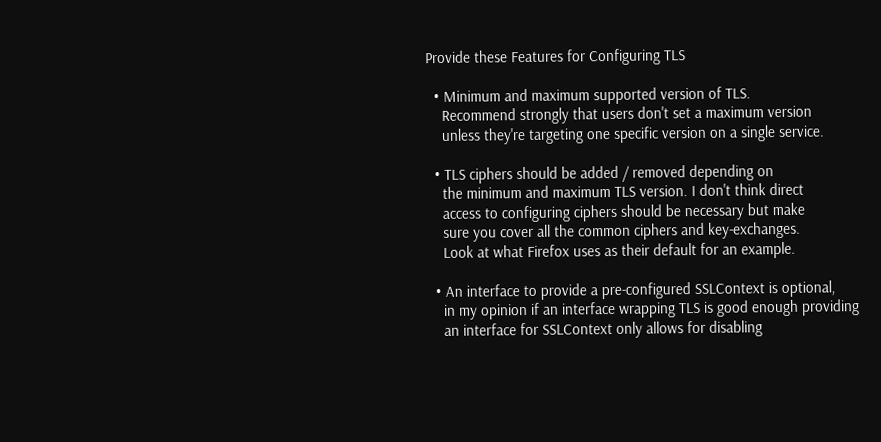Provide these Features for Configuring TLS

  • Minimum and maximum supported version of TLS.
    Recommend strongly that users don't set a maximum version
    unless they're targeting one specific version on a single service.

  • TLS ciphers should be added / removed depending on
    the minimum and maximum TLS version. I don't think direct
    access to configuring ciphers should be necessary but make
    sure you cover all the common ciphers and key-exchanges.
    Look at what Firefox uses as their default for an example.

  • An interface to provide a pre-configured SSLContext is optional,
    in my opinion if an interface wrapping TLS is good enough providing
    an interface for SSLContext only allows for disabling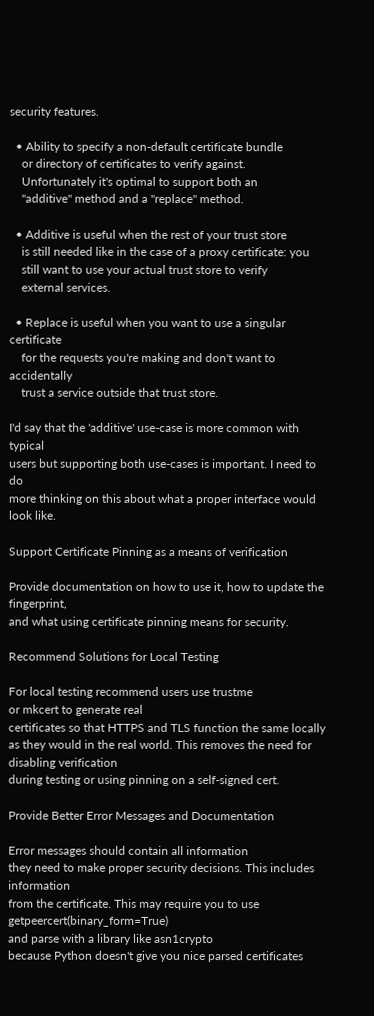security features.

  • Ability to specify a non-default certificate bundle
    or directory of certificates to verify against.
    Unfortunately it's optimal to support both an
    "additive" method and a "replace" method.

  • Additive is useful when the rest of your trust store
    is still needed like in the case of a proxy certificate: you
    still want to use your actual trust store to verify
    external services.

  • Replace is useful when you want to use a singular certificate
    for the requests you're making and don't want to accidentally
    trust a service outside that trust store.

I'd say that the 'additive' use-case is more common with typical
users but supporting both use-cases is important. I need to do
more thinking on this about what a proper interface would look like.

Support Certificate Pinning as a means of verification

Provide documentation on how to use it, how to update the fingerprint,
and what using certificate pinning means for security.

Recommend Solutions for Local Testing

For local testing recommend users use trustme
or mkcert to generate real
certificates so that HTTPS and TLS function the same locally
as they would in the real world. This removes the need for disabling verification
during testing or using pinning on a self-signed cert.

Provide Better Error Messages and Documentation

Error messages should contain all information
they need to make proper security decisions. This includes information
from the certificate. This may require you to use getpeercert(binary_form=True)
and parse with a library like asn1crypto
because Python doesn't give you nice parsed certificates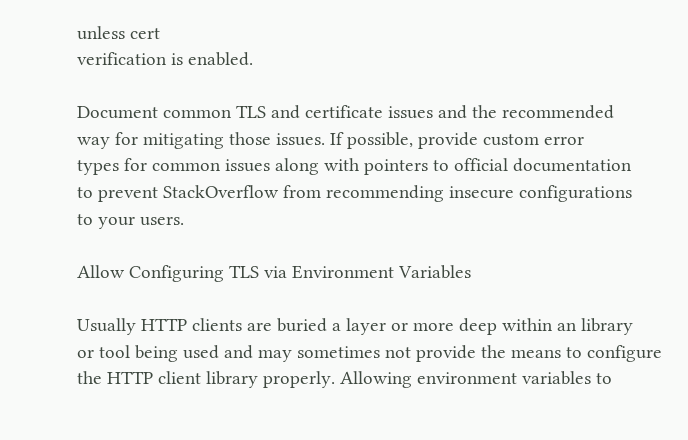unless cert
verification is enabled.

Document common TLS and certificate issues and the recommended
way for mitigating those issues. If possible, provide custom error
types for common issues along with pointers to official documentation
to prevent StackOverflow from recommending insecure configurations
to your users.

Allow Configuring TLS via Environment Variables

Usually HTTP clients are buried a layer or more deep within an library
or tool being used and may sometimes not provide the means to configure
the HTTP client library properly. Allowing environment variables to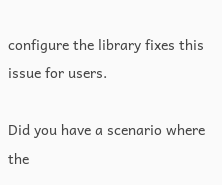configure the library fixes this issue for users.

Did you have a scenario where the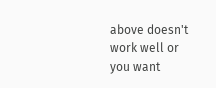above doesn't work well or you want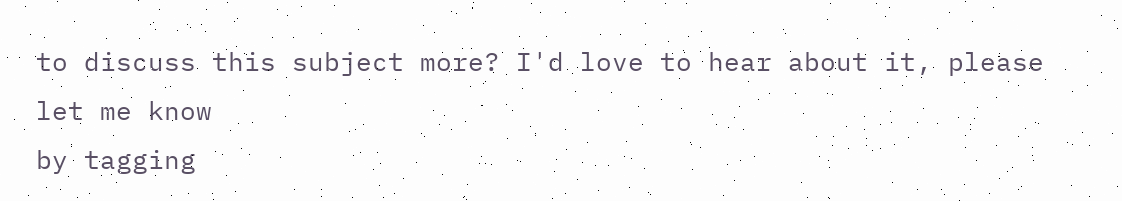to discuss this subject more? I'd love to hear about it, please let me know
by tagging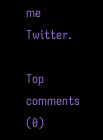me Twitter.

Top comments (0)